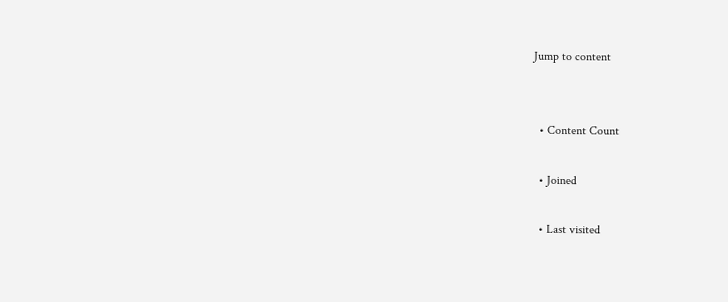Jump to content


  • Content Count

  • Joined

  • Last visited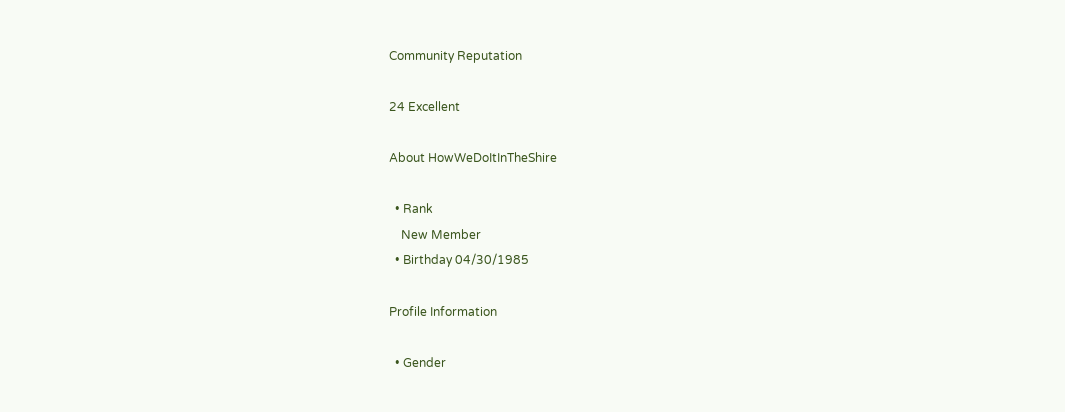Community Reputation

24 Excellent

About HowWeDoItInTheShire

  • Rank
    New Member
  • Birthday 04/30/1985

Profile Information

  • Gender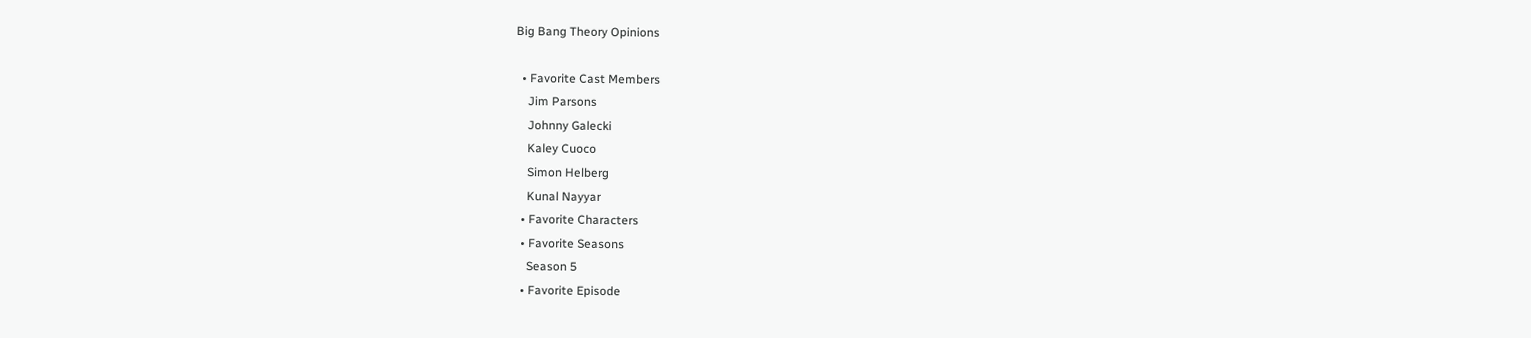Big Bang Theory Opinions

  • Favorite Cast Members
    Jim Parsons
    Johnny Galecki
    Kaley Cuoco
    Simon Helberg
    Kunal Nayyar
  • Favorite Characters
  • Favorite Seasons
    Season 5
  • Favorite Episode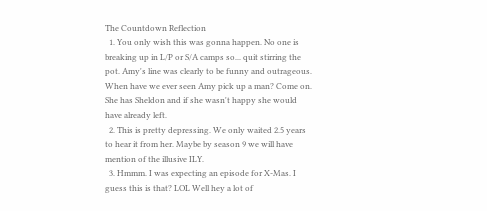The Countdown Reflection
  1. You only wish this was gonna happen. No one is breaking up in L/P or S/A camps so... quit stirring the pot. Amy's line was clearly to be funny and outrageous. When have we ever seen Amy pick up a man? Come on. She has Sheldon and if she wasn't happy she would have already left.
  2. This is pretty depressing. We only waited 2.5 years to hear it from her. Maybe by season 9 we will have mention of the illusive ILY.
  3. Hmmm. I was expecting an episode for X-Mas. I guess this is that? LOL Well hey a lot of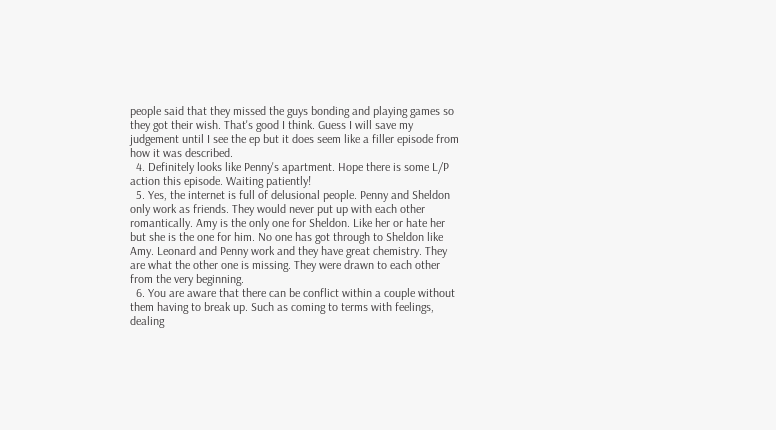people said that they missed the guys bonding and playing games so they got their wish. That's good I think. Guess I will save my judgement until I see the ep but it does seem like a filler episode from how it was described.
  4. Definitely looks like Penny's apartment. Hope there is some L/P action this episode. Waiting patiently!
  5. Yes, the internet is full of delusional people. Penny and Sheldon only work as friends. They would never put up with each other romantically. Amy is the only one for Sheldon. Like her or hate her but she is the one for him. No one has got through to Sheldon like Amy. Leonard and Penny work and they have great chemistry. They are what the other one is missing. They were drawn to each other from the very beginning.
  6. You are aware that there can be conflict within a couple without them having to break up. Such as coming to terms with feelings, dealing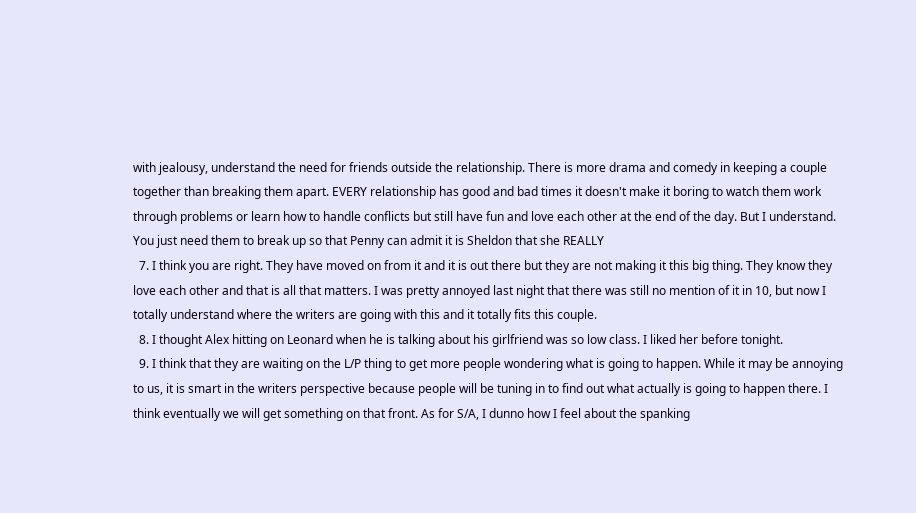with jealousy, understand the need for friends outside the relationship. There is more drama and comedy in keeping a couple together than breaking them apart. EVERY relationship has good and bad times it doesn't make it boring to watch them work through problems or learn how to handle conflicts but still have fun and love each other at the end of the day. But I understand. You just need them to break up so that Penny can admit it is Sheldon that she REALLY
  7. I think you are right. They have moved on from it and it is out there but they are not making it this big thing. They know they love each other and that is all that matters. I was pretty annoyed last night that there was still no mention of it in 10, but now I totally understand where the writers are going with this and it totally fits this couple.
  8. I thought Alex hitting on Leonard when he is talking about his girlfriend was so low class. I liked her before tonight.
  9. I think that they are waiting on the L/P thing to get more people wondering what is going to happen. While it may be annoying to us, it is smart in the writers perspective because people will be tuning in to find out what actually is going to happen there. I think eventually we will get something on that front. As for S/A, I dunno how I feel about the spanking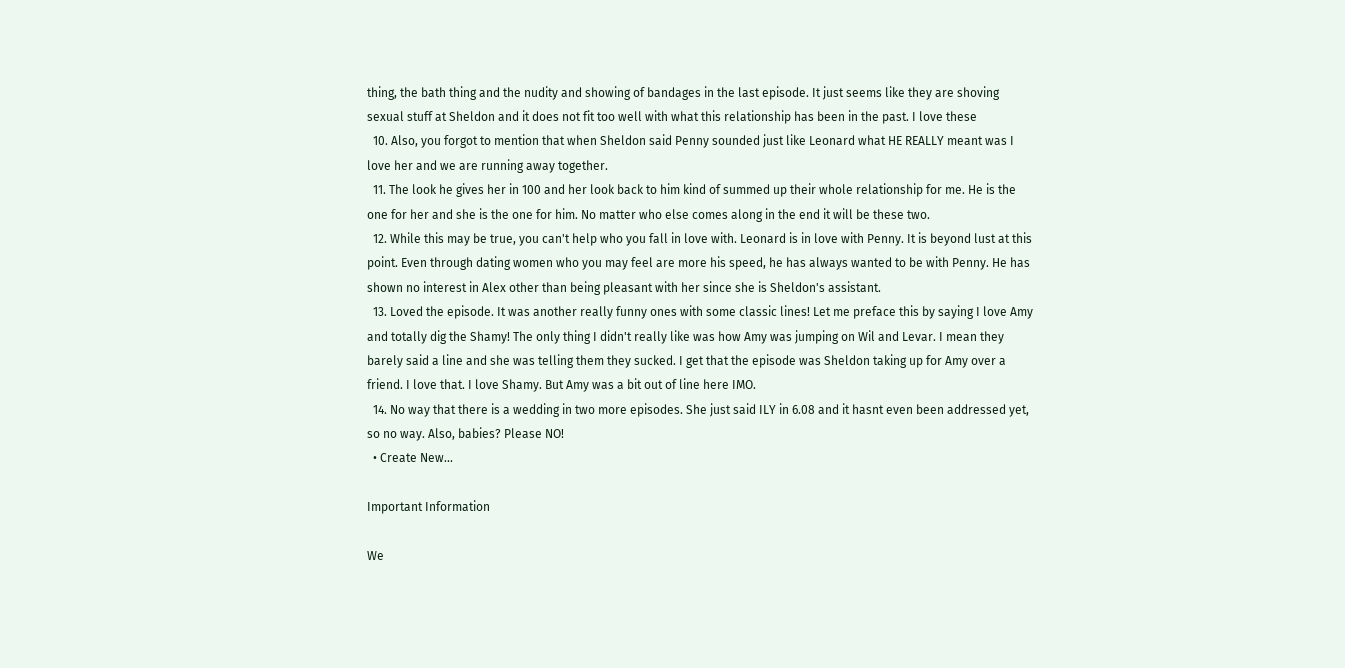thing, the bath thing and the nudity and showing of bandages in the last episode. It just seems like they are shoving sexual stuff at Sheldon and it does not fit too well with what this relationship has been in the past. I love these
  10. Also, you forgot to mention that when Sheldon said Penny sounded just like Leonard what HE REALLY meant was I love her and we are running away together.
  11. The look he gives her in 100 and her look back to him kind of summed up their whole relationship for me. He is the one for her and she is the one for him. No matter who else comes along in the end it will be these two.
  12. While this may be true, you can't help who you fall in love with. Leonard is in love with Penny. It is beyond lust at this point. Even through dating women who you may feel are more his speed, he has always wanted to be with Penny. He has shown no interest in Alex other than being pleasant with her since she is Sheldon's assistant.
  13. Loved the episode. It was another really funny ones with some classic lines! Let me preface this by saying I love Amy and totally dig the Shamy! The only thing I didn't really like was how Amy was jumping on Wil and Levar. I mean they barely said a line and she was telling them they sucked. I get that the episode was Sheldon taking up for Amy over a friend. I love that. I love Shamy. But Amy was a bit out of line here IMO.
  14. No way that there is a wedding in two more episodes. She just said ILY in 6.08 and it hasnt even been addressed yet, so no way. Also, babies? Please NO!
  • Create New...

Important Information

We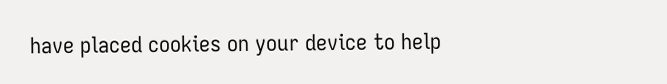have placed cookies on your device to help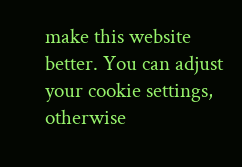make this website better. You can adjust your cookie settings, otherwise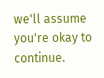we'll assume you're okay to continue.